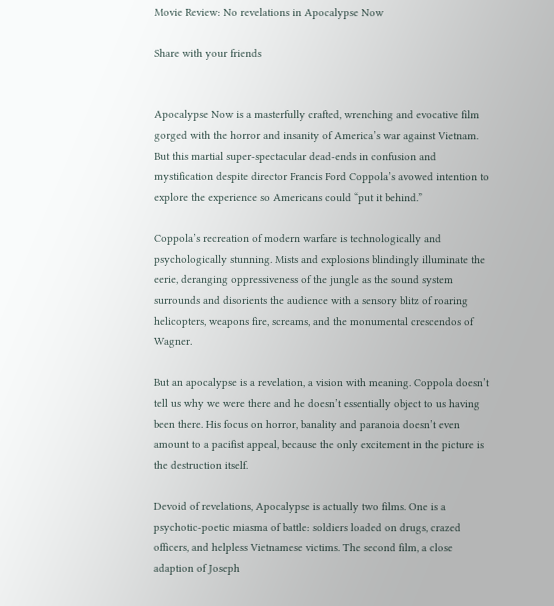Movie Review: No revelations in Apocalypse Now

Share with your friends


Apocalypse Now is a masterfully crafted, wrenching and evocative film gorged with the horror and insanity of America’s war against Vietnam. But this martial super-spectacular dead-ends in confusion and mystification despite director Francis Ford Coppola’s avowed intention to explore the experience so Americans could “put it behind.”

Coppola’s recreation of modern warfare is technologically and psychologically stunning. Mists and explosions blindingly illuminate the eerie, deranging oppressiveness of the jungle as the sound system surrounds and disorients the audience with a sensory blitz of roaring helicopters, weapons fire, screams, and the monumental crescendos of Wagner.

But an apocalypse is a revelation, a vision with meaning. Coppola doesn’t tell us why we were there and he doesn’t essentially object to us having been there. His focus on horror, banality and paranoia doesn’t even amount to a pacifist appeal, because the only excitement in the picture is the destruction itself.

Devoid of revelations, Apocalypse is actually two films. One is a psychotic-poetic miasma of battle: soldiers loaded on drugs, crazed officers, and helpless Vietnamese victims. The second film, a close adaption of Joseph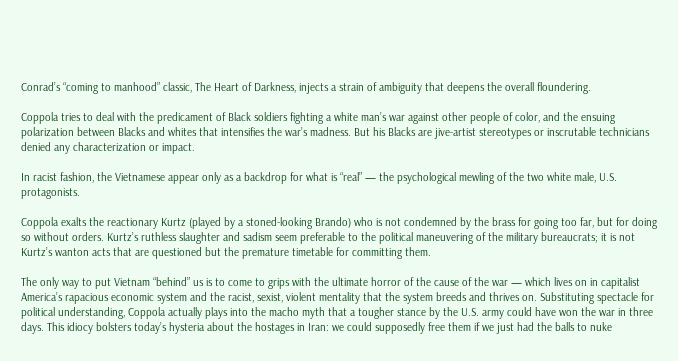Conrad’s “coming to manhood” classic, The Heart of Darkness, injects a strain of ambiguity that deepens the overall floundering.

Coppola tries to deal with the predicament of Black soldiers fighting a white man’s war against other people of color, and the ensuing polarization between Blacks and whites that intensifies the war’s madness. But his Blacks are jive-artist stereotypes or inscrutable technicians denied any characterization or impact.

In racist fashion, the Vietnamese appear only as a backdrop for what is “real” — the psychological mewling of the two white male, U.S. protagonists.

Coppola exalts the reactionary Kurtz (played by a stoned-looking Brando) who is not condemned by the brass for going too far, but for doing so without orders. Kurtz’s ruthless slaughter and sadism seem preferable to the political maneuvering of the military bureaucrats; it is not Kurtz’s wanton acts that are questioned but the premature timetable for committing them.

The only way to put Vietnam “behind” us is to come to grips with the ultimate horror of the cause of the war — which lives on in capitalist America’s rapacious economic system and the racist, sexist, violent mentality that the system breeds and thrives on. Substituting spectacle for political understanding, Coppola actually plays into the macho myth that a tougher stance by the U.S. army could have won the war in three days. This idiocy bolsters today’s hysteria about the hostages in Iran: we could supposedly free them if we just had the balls to nuke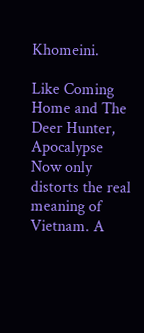Khomeini.

Like Coming Home and The Deer Hunter, Apocalypse Now only distorts the real meaning of Vietnam. A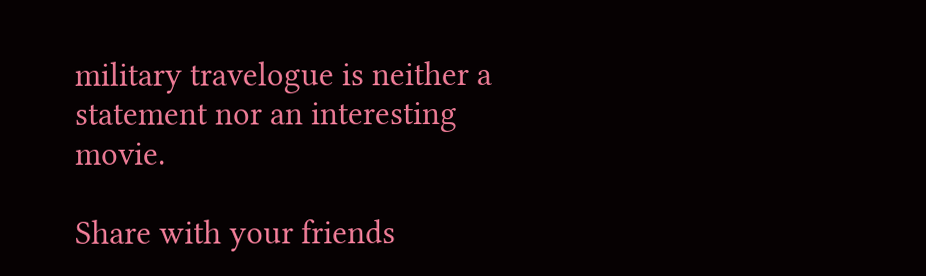military travelogue is neither a statement nor an interesting movie.

Share with your friends